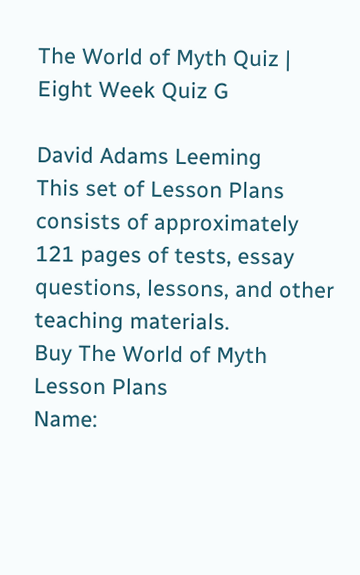The World of Myth Quiz | Eight Week Quiz G

David Adams Leeming
This set of Lesson Plans consists of approximately 121 pages of tests, essay questions, lessons, and other teaching materials.
Buy The World of Myth Lesson Plans
Name: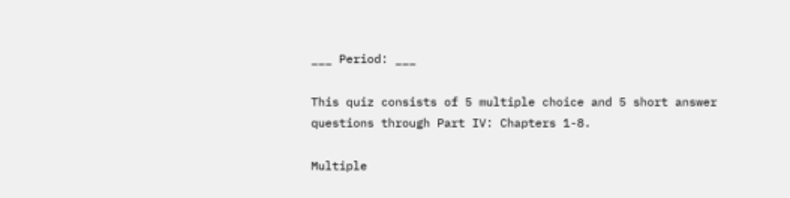___ Period: ___

This quiz consists of 5 multiple choice and 5 short answer questions through Part IV: Chapters 1-8.

Multiple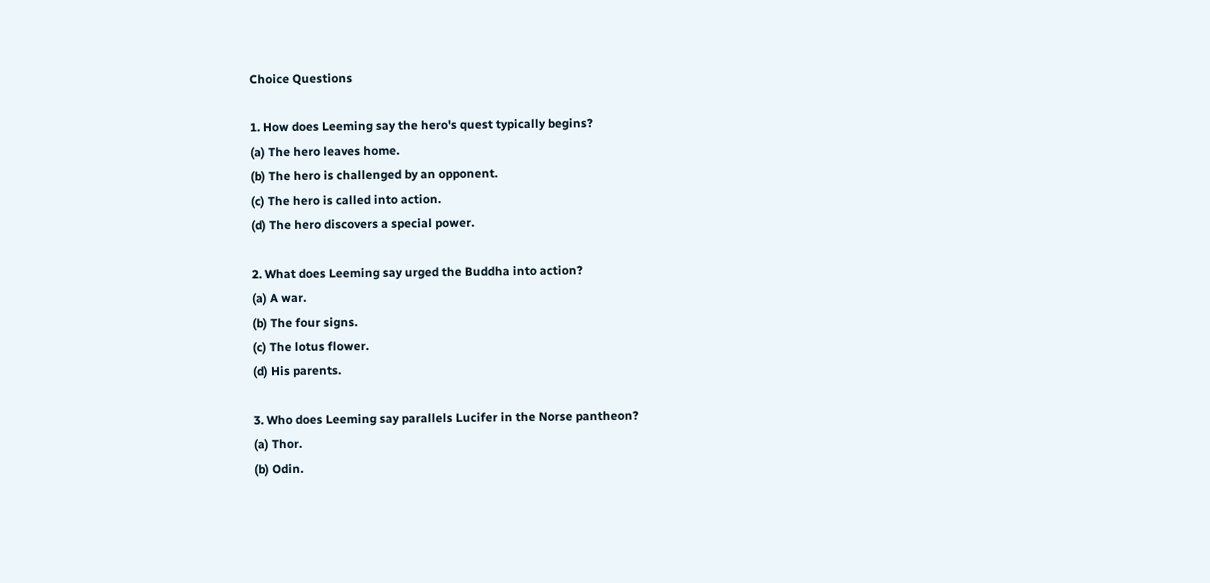Choice Questions

1. How does Leeming say the hero's quest typically begins?
(a) The hero leaves home.
(b) The hero is challenged by an opponent.
(c) The hero is called into action.
(d) The hero discovers a special power.

2. What does Leeming say urged the Buddha into action?
(a) A war.
(b) The four signs.
(c) The lotus flower.
(d) His parents.

3. Who does Leeming say parallels Lucifer in the Norse pantheon?
(a) Thor.
(b) Odin.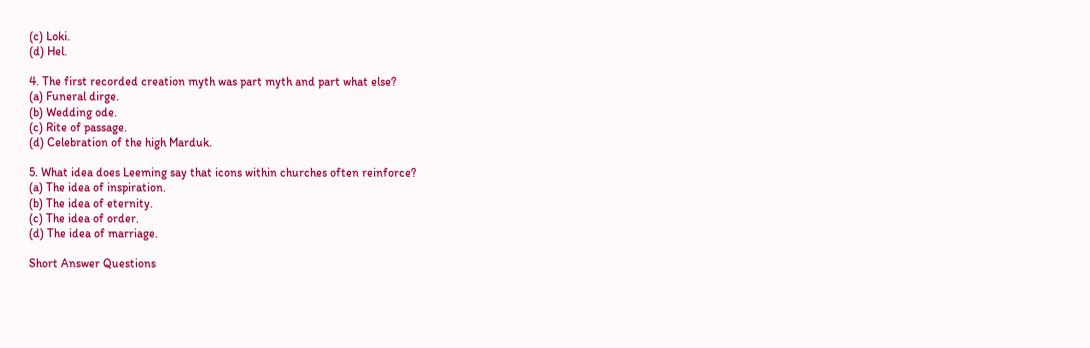(c) Loki.
(d) Hel.

4. The first recorded creation myth was part myth and part what else?
(a) Funeral dirge.
(b) Wedding ode.
(c) Rite of passage.
(d) Celebration of the high Marduk.

5. What idea does Leeming say that icons within churches often reinforce?
(a) The idea of inspiration.
(b) The idea of eternity.
(c) The idea of order.
(d) The idea of marriage.

Short Answer Questions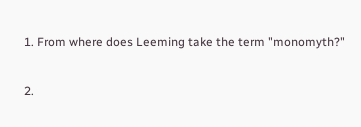1. From where does Leeming take the term "monomyth?"

2.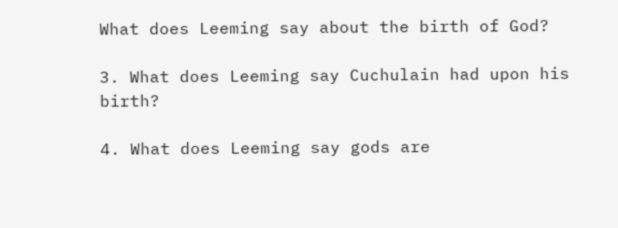What does Leeming say about the birth of God?

3. What does Leeming say Cuchulain had upon his birth?

4. What does Leeming say gods are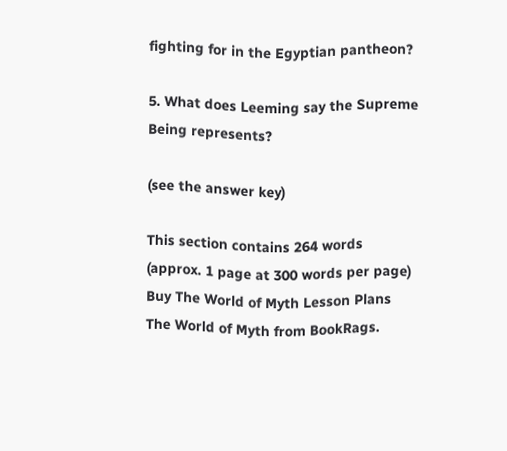fighting for in the Egyptian pantheon?

5. What does Leeming say the Supreme Being represents?

(see the answer key)

This section contains 264 words
(approx. 1 page at 300 words per page)
Buy The World of Myth Lesson Plans
The World of Myth from BookRags.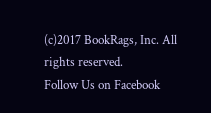(c)2017 BookRags, Inc. All rights reserved.
Follow Us on Facebook